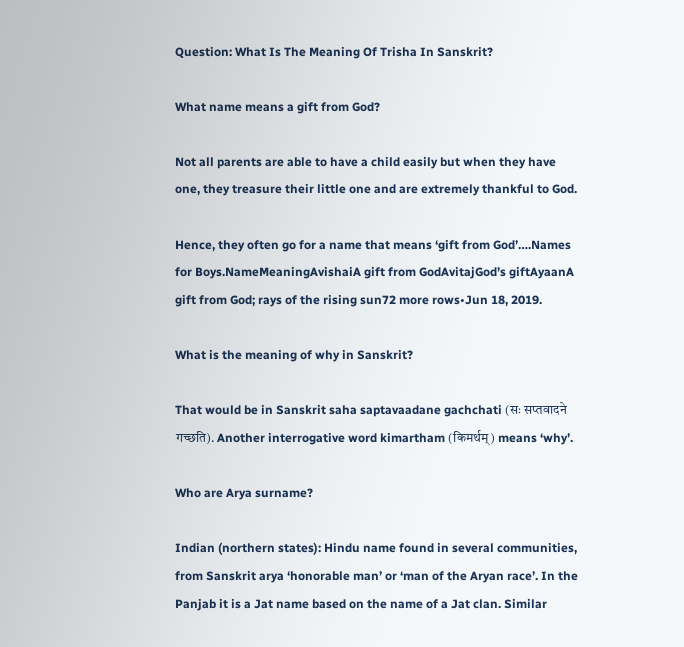Question: What Is The Meaning Of Trisha In Sanskrit?

What name means a gift from God?

Not all parents are able to have a child easily but when they have one, they treasure their little one and are extremely thankful to God.

Hence, they often go for a name that means ‘gift from God’….Names for Boys.NameMeaningAvishaiA gift from GodAvitajGod’s giftAyaanA gift from God; rays of the rising sun72 more rows•Jun 18, 2019.

What is the meaning of why in Sanskrit?

That would be in Sanskrit saha saptavaadane gachchati (सः सप्तवादने गच्छति). Another interrogative word kimartham (किमर्थम्) means ‘why’.

Who are Arya surname?

Indian (northern states): Hindu name found in several communities, from Sanskrit arya ‘honorable man’ or ‘man of the Aryan race’. In the Panjab it is a Jat name based on the name of a Jat clan. Similar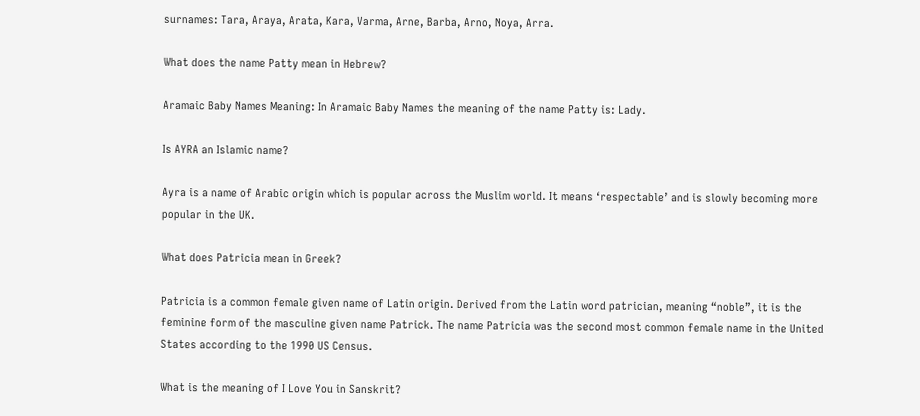surnames: Tara, Araya, Arata, Kara, Varma, Arne, Barba, Arno, Noya, Arra.

What does the name Patty mean in Hebrew?

Aramaic Baby Names Meaning: In Aramaic Baby Names the meaning of the name Patty is: Lady.

Is AYRA an Islamic name?

Ayra is a name of Arabic origin which is popular across the Muslim world. It means ‘respectable’ and is slowly becoming more popular in the UK.

What does Patricia mean in Greek?

Patricia is a common female given name of Latin origin. Derived from the Latin word patrician, meaning “noble”, it is the feminine form of the masculine given name Patrick. The name Patricia was the second most common female name in the United States according to the 1990 US Census.

What is the meaning of I Love You in Sanskrit?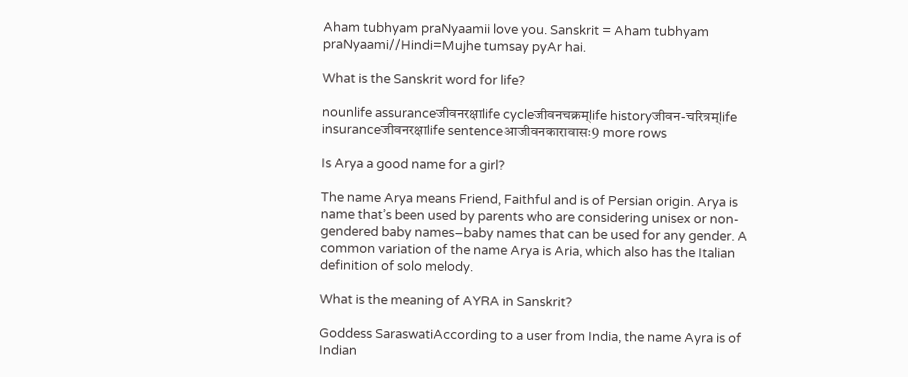Aham tubhyam praNyaamii love you. Sanskrit = Aham tubhyam praNyaami//Hindi=Mujhe tumsay pyAr hai.

What is the Sanskrit word for life?

nounlife assuranceजीवनरक्षाlife cycleजीवनचक्रम्life historyजीवन-चरित्रम्life insuranceजीवनरक्षाlife sentenceआजीवनकारावासः9 more rows

Is Arya a good name for a girl?

The name Arya means Friend, Faithful and is of Persian origin. Arya is name that’s been used by parents who are considering unisex or non-gendered baby names–baby names that can be used for any gender. A common variation of the name Arya is Aria, which also has the Italian definition of solo melody.

What is the meaning of AYRA in Sanskrit?

Goddess SaraswatiAccording to a user from India, the name Ayra is of Indian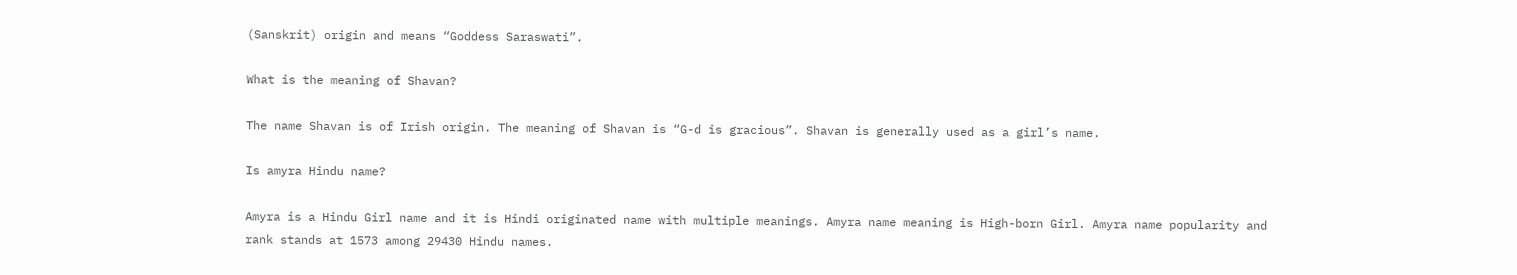(Sanskrit) origin and means “Goddess Saraswati”.

What is the meaning of Shavan?

The name Shavan is of Irish origin. The meaning of Shavan is “G-d is gracious”. Shavan is generally used as a girl’s name.

Is amyra Hindu name?

Amyra is a Hindu Girl name and it is Hindi originated name with multiple meanings. Amyra name meaning is High-born Girl. Amyra name popularity and rank stands at 1573 among 29430 Hindu names.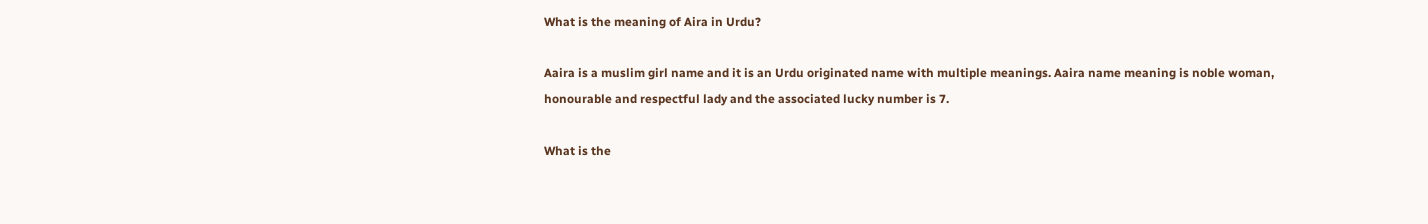What is the meaning of Aira in Urdu?

Aaira is a muslim girl name and it is an Urdu originated name with multiple meanings. Aaira name meaning is noble woman, honourable and respectful lady and the associated lucky number is 7.

What is the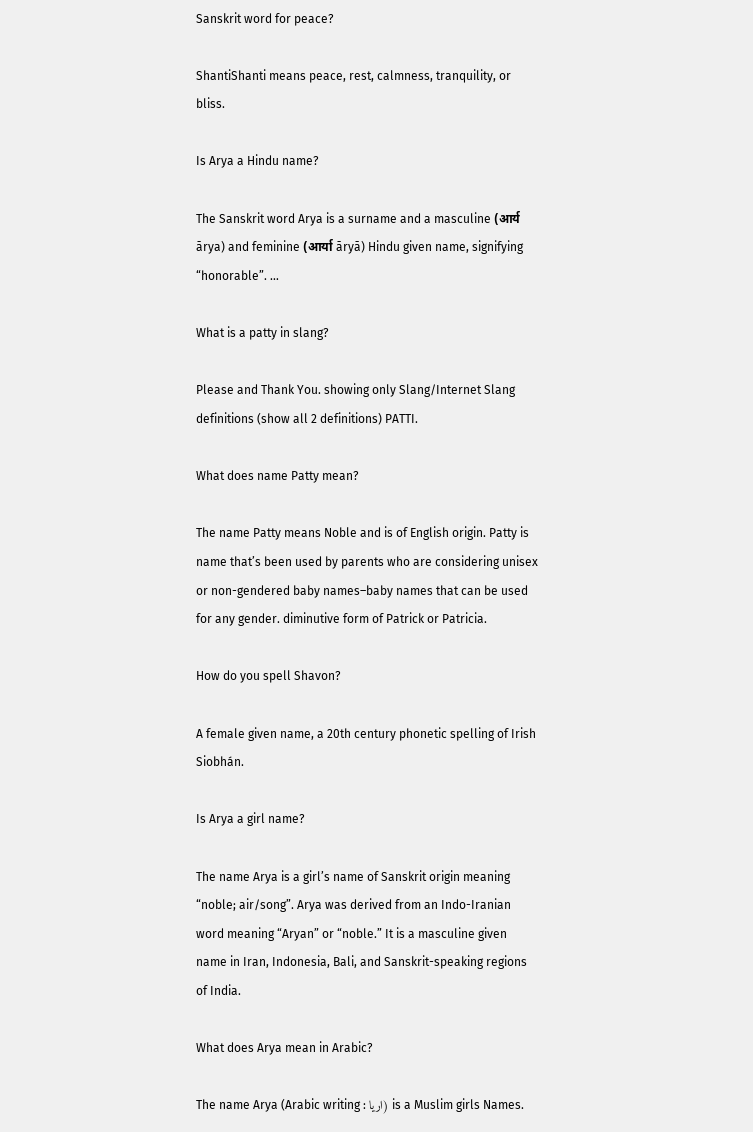Sanskrit word for peace?

ShantiShanti means peace, rest, calmness, tranquility, or bliss.

Is Arya a Hindu name?

The Sanskrit word Arya is a surname and a masculine (आर्य ārya) and feminine (आर्या āryā) Hindu given name, signifying “honorable”. …

What is a patty in slang?

Please and Thank You. showing only Slang/Internet Slang definitions (show all 2 definitions) PATTI.

What does name Patty mean?

The name Patty means Noble and is of English origin. Patty is name that’s been used by parents who are considering unisex or non-gendered baby names–baby names that can be used for any gender. diminutive form of Patrick or Patricia.

How do you spell Shavon?

A female given name, a 20th century phonetic spelling of Irish Siobhán.

Is Arya a girl name?

The name Arya is a girl’s name of Sanskrit origin meaning “noble; air/song”. Arya was derived from an Indo-Iranian word meaning “Aryan” or “noble.” It is a masculine given name in Iran, Indonesia, Bali, and Sanskrit-speaking regions of India.

What does Arya mean in Arabic?

The name Arya (Arabic writing : اريا) is a Muslim girls Names.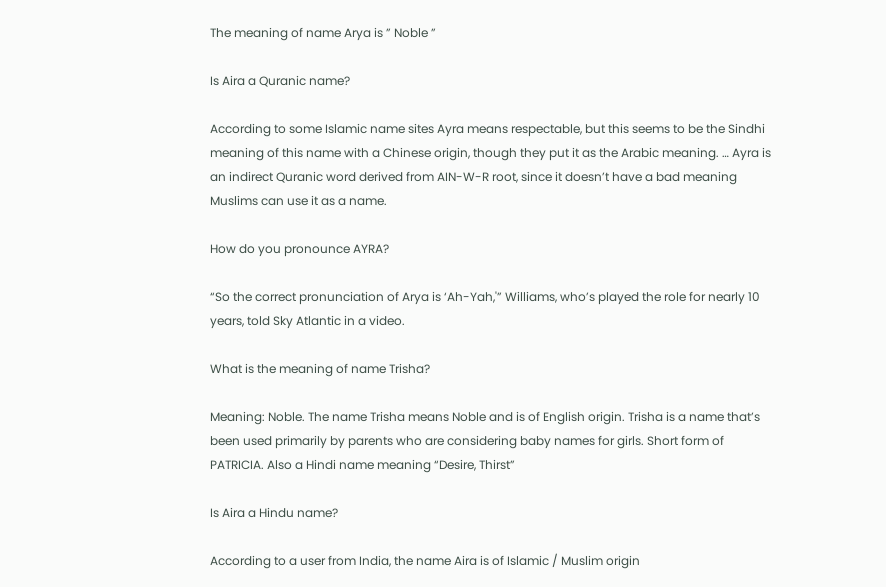The meaning of name Arya is ” Noble ”

Is Aira a Quranic name?

According to some Islamic name sites Ayra means respectable, but this seems to be the Sindhi meaning of this name with a Chinese origin, though they put it as the Arabic meaning. … Ayra is an indirect Quranic word derived from AIN-W-R root, since it doesn’t have a bad meaning Muslims can use it as a name.

How do you pronounce AYRA?

“So the correct pronunciation of Arya is ‘Ah-Yah,'” Williams, who’s played the role for nearly 10 years, told Sky Atlantic in a video.

What is the meaning of name Trisha?

Meaning: Noble. The name Trisha means Noble and is of English origin. Trisha is a name that’s been used primarily by parents who are considering baby names for girls. Short form of PATRICIA. Also a Hindi name meaning “Desire, Thirst”

Is Aira a Hindu name?

According to a user from India, the name Aira is of Islamic / Muslim origin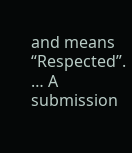and means “Respected”. … A submission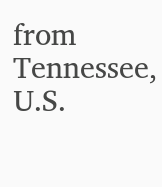from Tennessee, U.S.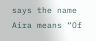says the name Aira means “Of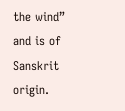the wind” and is of Sanskrit origin.